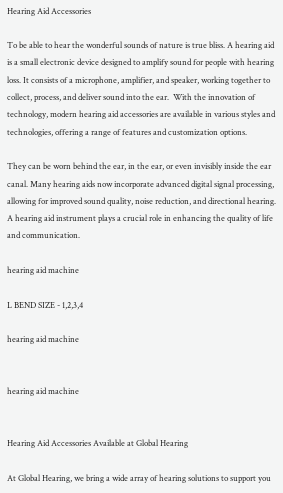Hearing Aid Accessories

To be able to hear the wonderful sounds of nature is true bliss. A hearing aid is a small electronic device designed to amplify sound for people with hearing loss. It consists of a microphone, amplifier, and speaker, working together to collect, process, and deliver sound into the ear.  With the innovation of technology, modern hearing aid accessories are available in various styles and technologies, offering a range of features and customization options.

They can be worn behind the ear, in the ear, or even invisibly inside the ear canal. Many hearing aids now incorporate advanced digital signal processing, allowing for improved sound quality, noise reduction, and directional hearing. A hearing aid instrument plays a crucial role in enhancing the quality of life and communication.

hearing aid machine

L BEND SIZE - 1,2,3,4

hearing aid machine


hearing aid machine


Hearing Aid Accessories Available at Global Hearing

At Global Hearing, we bring a wide array of hearing solutions to support you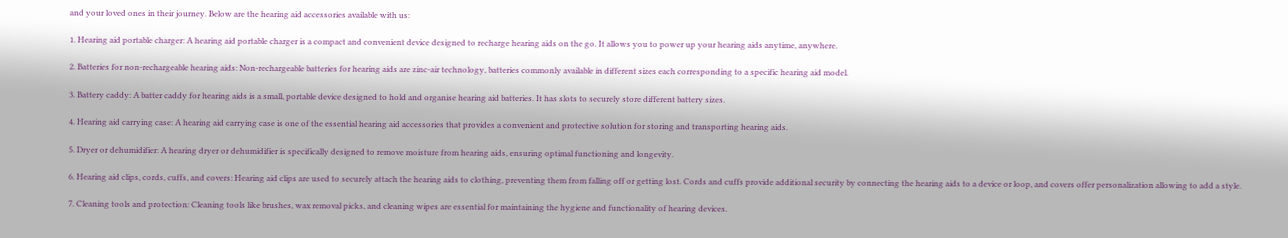and your loved ones in their journey. Below are the hearing aid accessories available with us:

1. Hearing aid portable charger: A hearing aid portable charger is a compact and convenient device designed to recharge hearing aids on the go. It allows you to power up your hearing aids anytime, anywhere.

2. Batteries for non-rechargeable hearing aids: Non-rechargeable batteries for hearing aids are zinc-air technology, batteries commonly available in different sizes each corresponding to a specific hearing aid model.

3. Battery caddy: A batter caddy for hearing aids is a small, portable device designed to hold and organise hearing aid batteries. It has slots to securely store different battery sizes.

4. Hearing aid carrying case: A hearing aid carrying case is one of the essential hearing aid accessories that provides a convenient and protective solution for storing and transporting hearing aids.

5. Dryer or dehumidifier: A hearing dryer or dehumidifier is specifically designed to remove moisture from hearing aids, ensuring optimal functioning and longevity.

6. Hearing aid clips, cords, cuffs, and covers: Hearing aid clips are used to securely attach the hearing aids to clothing, preventing them from falling off or getting lost. Cords and cuffs provide additional security by connecting the hearing aids to a device or loop, and covers offer personalization allowing to add a style.

7. Cleaning tools and protection: Cleaning tools like brushes, wax removal picks, and cleaning wipes are essential for maintaining the hygiene and functionality of hearing devices.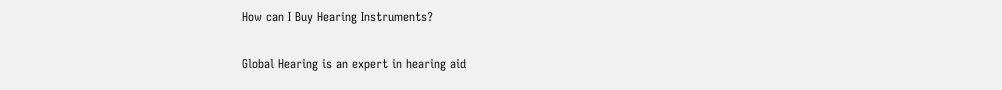How can I Buy Hearing Instruments?

Global Hearing is an expert in hearing aid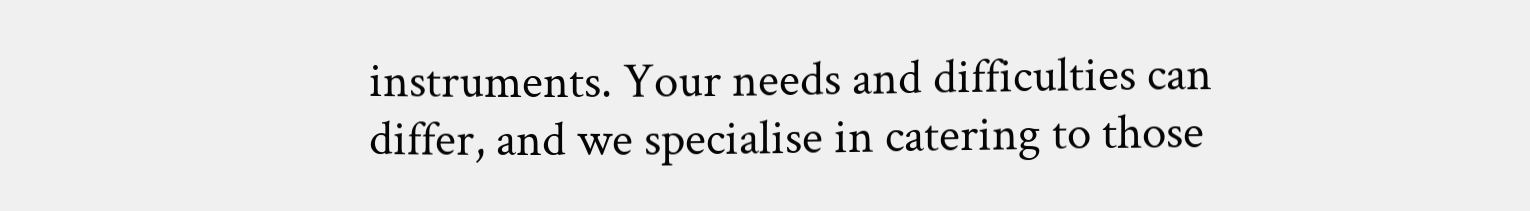instruments. Your needs and difficulties can differ, and we specialise in catering to those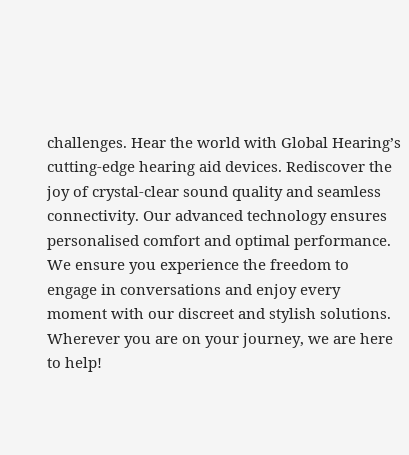challenges. Hear the world with Global Hearing’s cutting-edge hearing aid devices. Rediscover the joy of crystal-clear sound quality and seamless connectivity. Our advanced technology ensures personalised comfort and optimal performance. We ensure you experience the freedom to engage in conversations and enjoy every moment with our discreet and stylish solutions. Wherever you are on your journey, we are here to help!